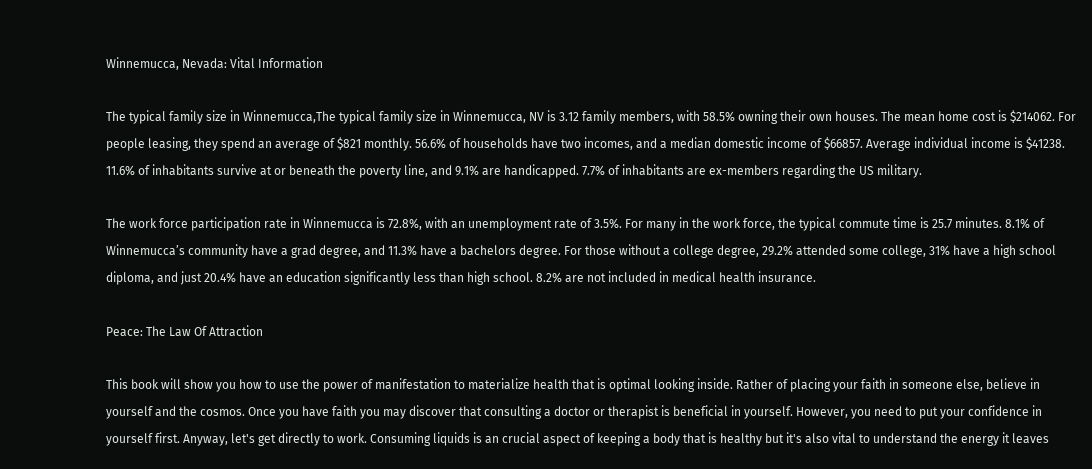Winnemucca, Nevada: Vital Information

The typical family size in Winnemucca,The typical family size in Winnemucca, NV is 3.12 family members, with 58.5% owning their own houses. The mean home cost is $214062. For people leasing, they spend an average of $821 monthly. 56.6% of households have two incomes, and a median domestic income of $66857. Average individual income is $41238. 11.6% of inhabitants survive at or beneath the poverty line, and 9.1% are handicapped. 7.7% of inhabitants are ex-members regarding the US military.

The work force participation rate in Winnemucca is 72.8%, with an unemployment rate of 3.5%. For many in the work force, the typical commute time is 25.7 minutes. 8.1% of Winnemucca’s community have a grad degree, and 11.3% have a bachelors degree. For those without a college degree, 29.2% attended some college, 31% have a high school diploma, and just 20.4% have an education significantly less than high school. 8.2% are not included in medical health insurance.

Peace: The Law Of Attraction

This book will show you how to use the power of manifestation to materialize health that is optimal looking inside. Rather of placing your faith in someone else, believe in yourself and the cosmos. Once you have faith you may discover that consulting a doctor or therapist is beneficial in yourself. However, you need to put your confidence in yourself first. Anyway, let's get directly to work. Consuming liquids is an crucial aspect of keeping a body that is healthy but it's also vital to understand the energy it leaves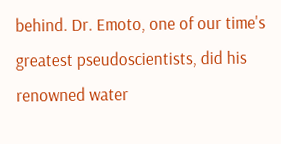behind. Dr. Emoto, one of our time's greatest pseudoscientists, did his renowned water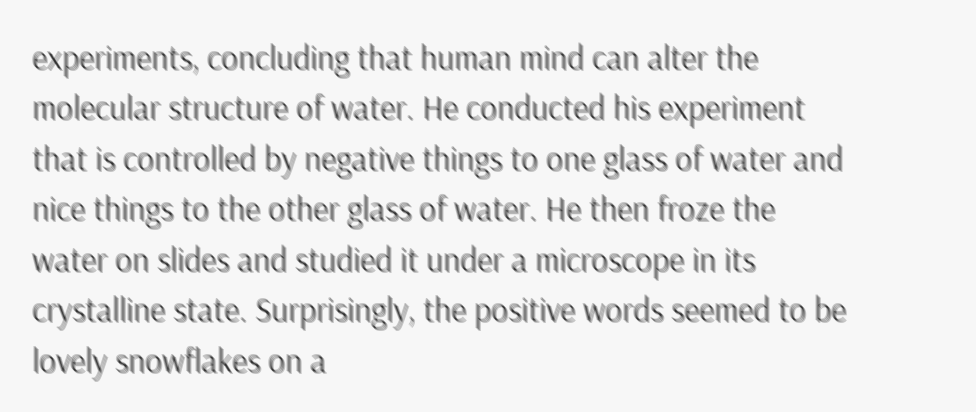experiments, concluding that human mind can alter the molecular structure of water. He conducted his experiment that is controlled by negative things to one glass of water and nice things to the other glass of water. He then froze the water on slides and studied it under a microscope in its crystalline state. Surprisingly, the positive words seemed to be lovely snowflakes on a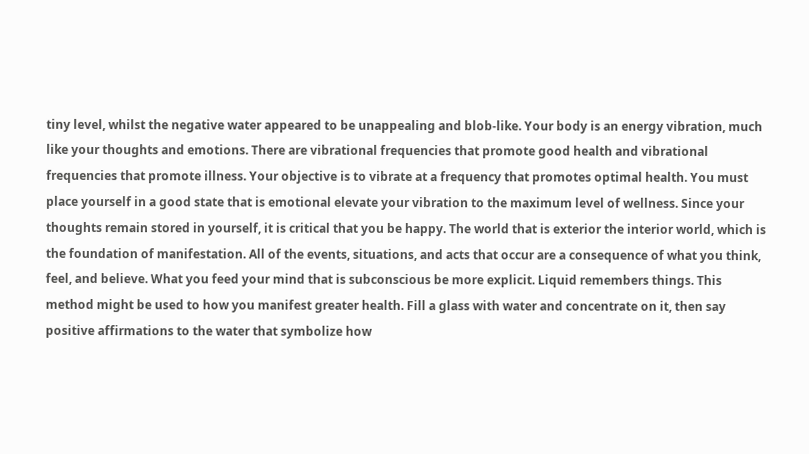tiny level, whilst the negative water appeared to be unappealing and blob-like. Your body is an energy vibration, much like your thoughts and emotions. There are vibrational frequencies that promote good health and vibrational frequencies that promote illness. Your objective is to vibrate at a frequency that promotes optimal health. You must place yourself in a good state that is emotional elevate your vibration to the maximum level of wellness. Since your thoughts remain stored in yourself, it is critical that you be happy. The world that is exterior the interior world, which is the foundation of manifestation. All of the events, situations, and acts that occur are a consequence of what you think, feel, and believe. What you feed your mind that is subconscious be more explicit. Liquid remembers things. This method might be used to how you manifest greater health. Fill a glass with water and concentrate on it, then say positive affirmations to the water that symbolize how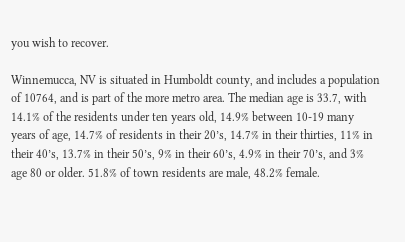you wish to recover.

Winnemucca, NV is situated in Humboldt county, and includes a population of 10764, and is part of the more metro area. The median age is 33.7, with 14.1% of the residents under ten years old, 14.9% between 10-19 many years of age, 14.7% of residents in their 20’s, 14.7% in their thirties, 11% in their 40’s, 13.7% in their 50’s, 9% in their 60’s, 4.9% in their 70’s, and 3% age 80 or older. 51.8% of town residents are male, 48.2% female.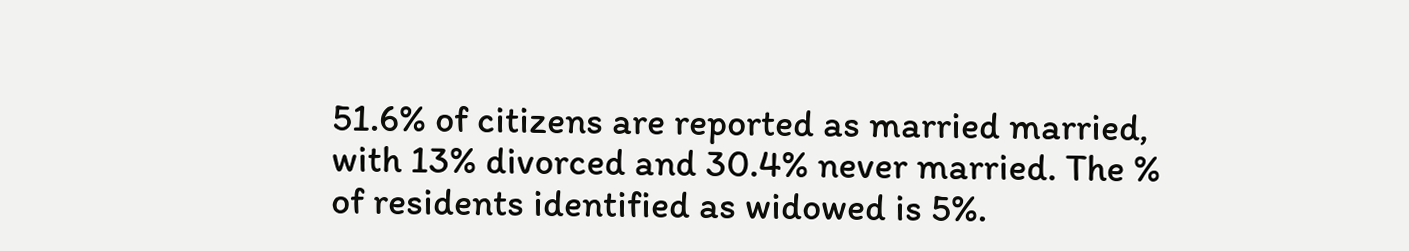51.6% of citizens are reported as married married, with 13% divorced and 30.4% never married. The % of residents identified as widowed is 5%.